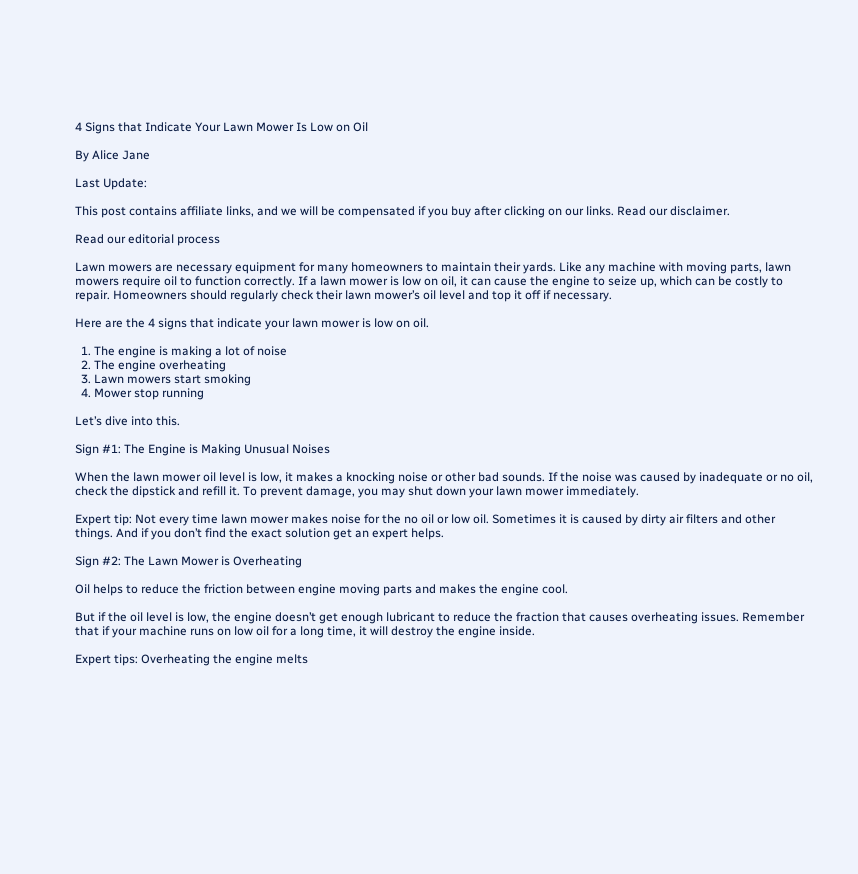4 Signs that Indicate Your Lawn Mower Is Low on Oil

By Alice Jane

Last Update:

This post contains affiliate links, and we will be compensated if you buy after clicking on our links. Read our disclaimer.

Read our editorial process

Lawn mowers are necessary equipment for many homeowners to maintain their yards. Like any machine with moving parts, lawn mowers require oil to function correctly. If a lawn mower is low on oil, it can cause the engine to seize up, which can be costly to repair. Homeowners should regularly check their lawn mower’s oil level and top it off if necessary.

Here are the 4 signs that indicate your lawn mower is low on oil.

  1. The engine is making a lot of noise
  2. The engine overheating
  3. Lawn mowers start smoking
  4. Mower stop running

Let’s dive into this.

Sign #1: The Engine is Making Unusual Noises

When the lawn mower oil level is low, it makes a knocking noise or other bad sounds. If the noise was caused by inadequate or no oil, check the dipstick and refill it. To prevent damage, you may shut down your lawn mower immediately.

Expert tip: Not every time lawn mower makes noise for the no oil or low oil. Sometimes it is caused by dirty air filters and other things. And if you don’t find the exact solution get an expert helps.

Sign #2: The Lawn Mower is Overheating

Oil helps to reduce the friction between engine moving parts and makes the engine cool.

But if the oil level is low, the engine doesn’t get enough lubricant to reduce the fraction that causes overheating issues. Remember that if your machine runs on low oil for a long time, it will destroy the engine inside.

Expert tips: Overheating the engine melts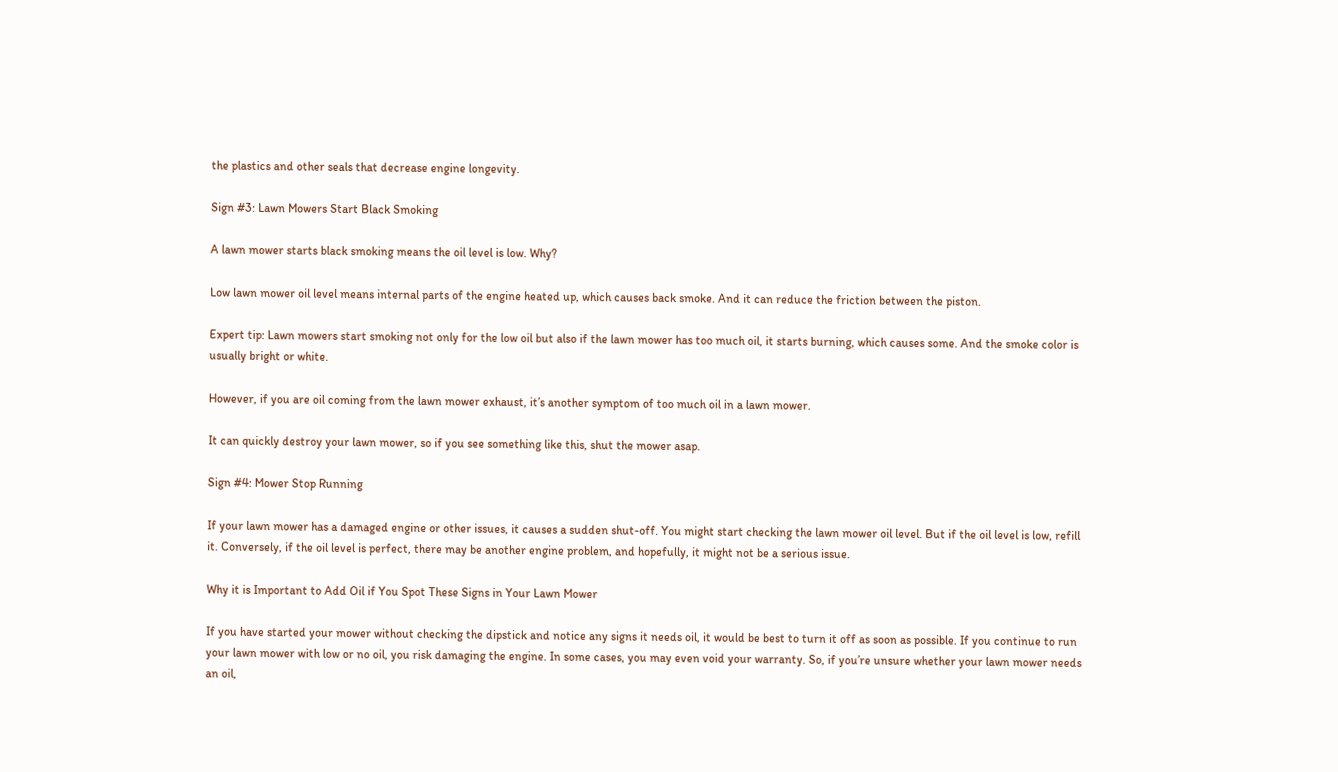the plastics and other seals that decrease engine longevity.

Sign #3: Lawn Mowers Start Black Smoking

A lawn mower starts black smoking means the oil level is low. Why?

Low lawn mower oil level means internal parts of the engine heated up, which causes back smoke. And it can reduce the friction between the piston.

Expert tip: Lawn mowers start smoking not only for the low oil but also if the lawn mower has too much oil, it starts burning, which causes some. And the smoke color is usually bright or white.

However, if you are oil coming from the lawn mower exhaust, it’s another symptom of too much oil in a lawn mower.

It can quickly destroy your lawn mower, so if you see something like this, shut the mower asap.

Sign #4: Mower Stop Running

If your lawn mower has a damaged engine or other issues, it causes a sudden shut-off. You might start checking the lawn mower oil level. But if the oil level is low, refill it. Conversely, if the oil level is perfect, there may be another engine problem, and hopefully, it might not be a serious issue.

Why it is Important to Add Oil if You Spot These Signs in Your Lawn Mower

If you have started your mower without checking the dipstick and notice any signs it needs oil, it would be best to turn it off as soon as possible. If you continue to run your lawn mower with low or no oil, you risk damaging the engine. In some cases, you may even void your warranty. So, if you’re unsure whether your lawn mower needs an oil,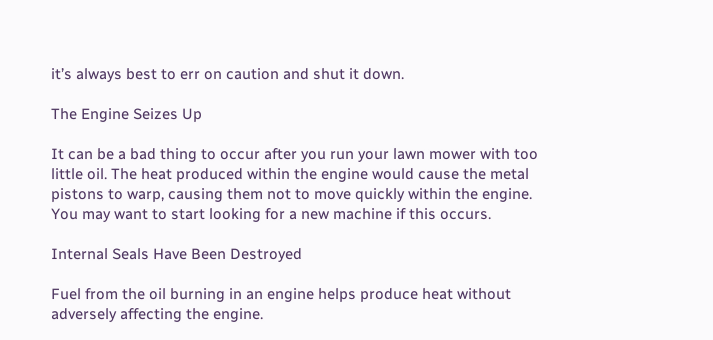it’s always best to err on caution and shut it down.

The Engine Seizes Up

It can be a bad thing to occur after you run your lawn mower with too little oil. The heat produced within the engine would cause the metal pistons to warp, causing them not to move quickly within the engine. You may want to start looking for a new machine if this occurs.

Internal Seals Have Been Destroyed

Fuel from the oil burning in an engine helps produce heat without adversely affecting the engine.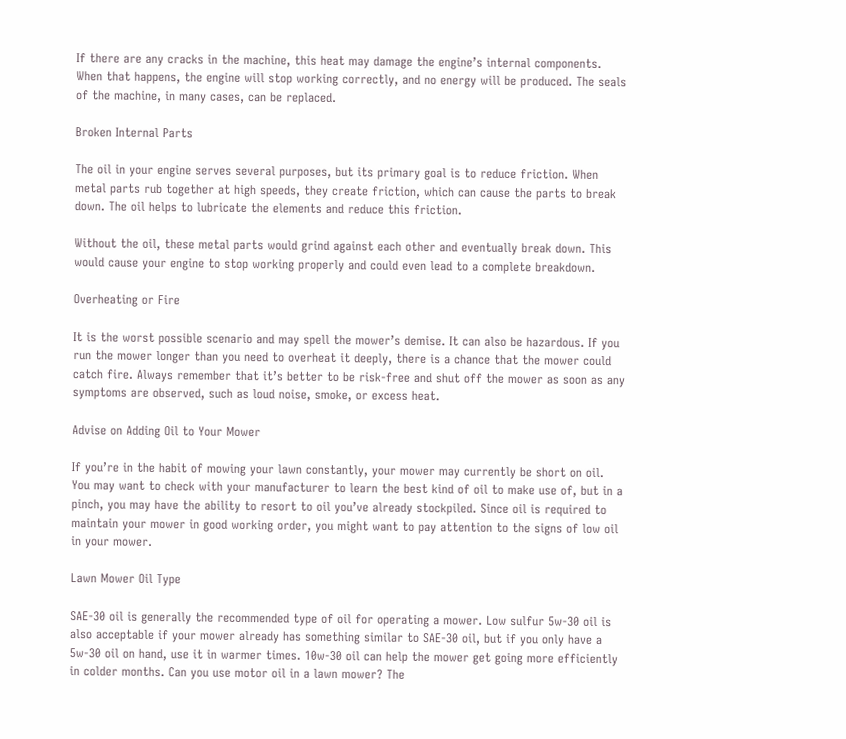If there are any cracks in the machine, this heat may damage the engine’s internal components. When that happens, the engine will stop working correctly, and no energy will be produced. The seals of the machine, in many cases, can be replaced.

Broken Internal Parts

The oil in your engine serves several purposes, but its primary goal is to reduce friction. When metal parts rub together at high speeds, they create friction, which can cause the parts to break down. The oil helps to lubricate the elements and reduce this friction.

Without the oil, these metal parts would grind against each other and eventually break down. This would cause your engine to stop working properly and could even lead to a complete breakdown.

Overheating or Fire

It is the worst possible scenario and may spell the mower’s demise. It can also be hazardous. If you run the mower longer than you need to overheat it deeply, there is a chance that the mower could catch fire. Always remember that it’s better to be risk-free and shut off the mower as soon as any symptoms are observed, such as loud noise, smoke, or excess heat.

Advise on Adding Oil to Your Mower

If you’re in the habit of mowing your lawn constantly, your mower may currently be short on oil. You may want to check with your manufacturer to learn the best kind of oil to make use of, but in a pinch, you may have the ability to resort to oil you’ve already stockpiled. Since oil is required to maintain your mower in good working order, you might want to pay attention to the signs of low oil in your mower.

Lawn Mower Oil Type

SAE-30 oil is generally the recommended type of oil for operating a mower. Low sulfur 5w-30 oil is also acceptable if your mower already has something similar to SAE-30 oil, but if you only have a 5w-30 oil on hand, use it in warmer times. 10w-30 oil can help the mower get going more efficiently in colder months. Can you use motor oil in a lawn mower? The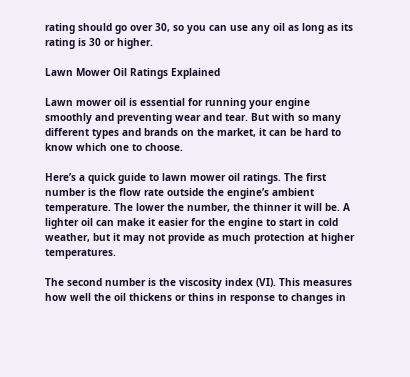rating should go over 30, so you can use any oil as long as its rating is 30 or higher.

Lawn Mower Oil Ratings Explained

Lawn mower oil is essential for running your engine smoothly and preventing wear and tear. But with so many different types and brands on the market, it can be hard to know which one to choose.

Here’s a quick guide to lawn mower oil ratings. The first number is the flow rate outside the engine’s ambient temperature. The lower the number, the thinner it will be. A lighter oil can make it easier for the engine to start in cold weather, but it may not provide as much protection at higher temperatures.

The second number is the viscosity index (VI). This measures how well the oil thickens or thins in response to changes in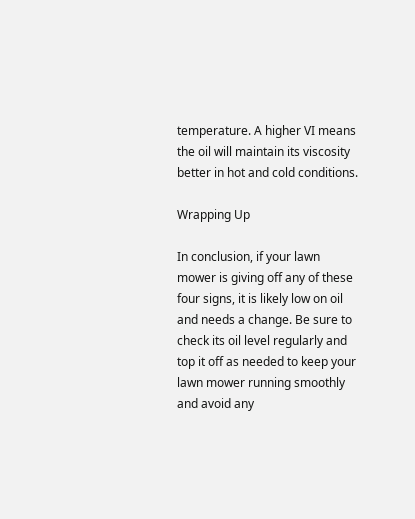temperature. A higher VI means the oil will maintain its viscosity better in hot and cold conditions.

Wrapping Up

In conclusion, if your lawn mower is giving off any of these four signs, it is likely low on oil and needs a change. Be sure to check its oil level regularly and top it off as needed to keep your lawn mower running smoothly and avoid any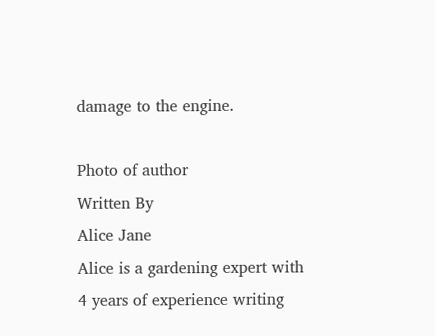damage to the engine.

Photo of author
Written By
Alice Jane
Alice is a gardening expert with 4 years of experience writing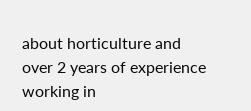about horticulture and over 2 years of experience working in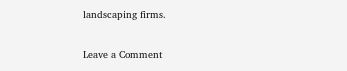landscaping firms.

Leave a Comment